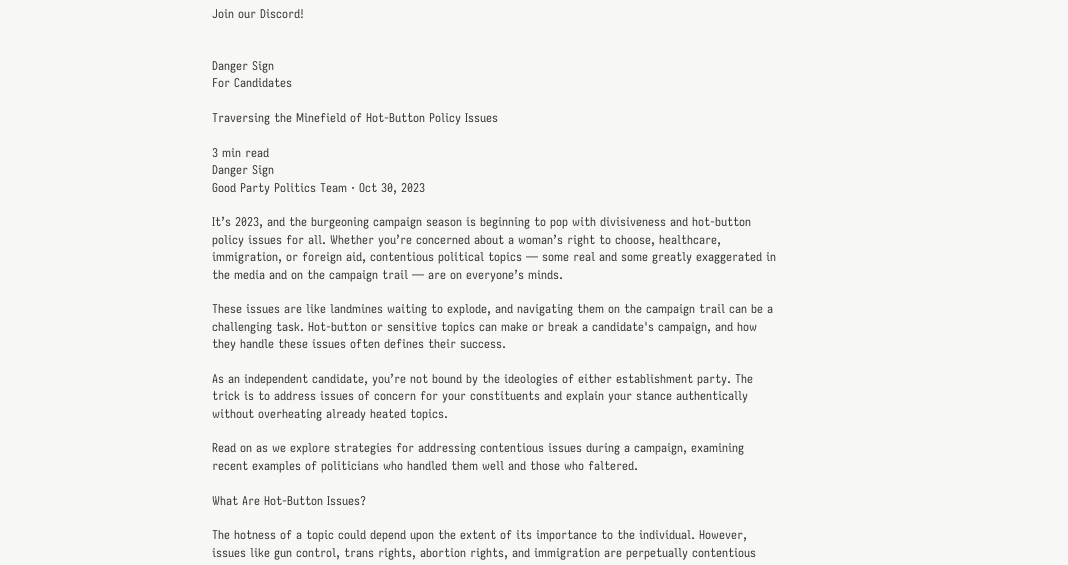Join our Discord!


Danger Sign
For Candidates

Traversing the Minefield of Hot-Button Policy Issues

3 min read
Danger Sign
Good Party Politics Team · Oct 30, 2023

It’s 2023, and the burgeoning campaign season is beginning to pop with divisiveness and hot-button policy issues for all. Whether you’re concerned about a woman’s right to choose, healthcare, immigration, or foreign aid, contentious political topics — some real and some greatly exaggerated in the media and on the campaign trail — are on everyone’s minds.

These issues are like landmines waiting to explode, and navigating them on the campaign trail can be a challenging task. Hot-button or sensitive topics can make or break a candidate's campaign, and how they handle these issues often defines their success.

As an independent candidate, you’re not bound by the ideologies of either establishment party. The trick is to address issues of concern for your constituents and explain your stance authentically without overheating already heated topics.

Read on as we explore strategies for addressing contentious issues during a campaign, examining recent examples of politicians who handled them well and those who faltered.

What Are Hot-Button Issues?

The hotness of a topic could depend upon the extent of its importance to the individual. However, issues like gun control, trans rights, abortion rights, and immigration are perpetually contentious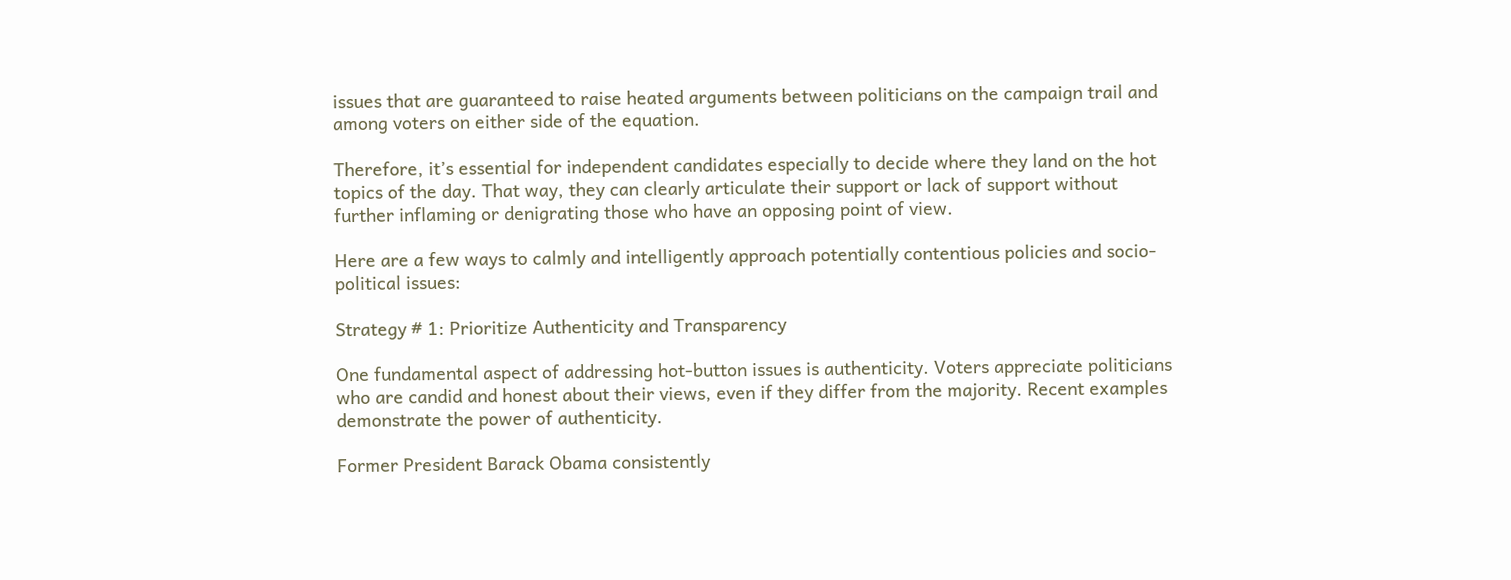issues that are guaranteed to raise heated arguments between politicians on the campaign trail and among voters on either side of the equation.

Therefore, it’s essential for independent candidates especially to decide where they land on the hot topics of the day. That way, they can clearly articulate their support or lack of support without further inflaming or denigrating those who have an opposing point of view.

Here are a few ways to calmly and intelligently approach potentially contentious policies and socio-political issues:

Strategy # 1: Prioritize Authenticity and Transparency

One fundamental aspect of addressing hot-button issues is authenticity. Voters appreciate politicians who are candid and honest about their views, even if they differ from the majority. Recent examples demonstrate the power of authenticity.

Former President Barack Obama consistently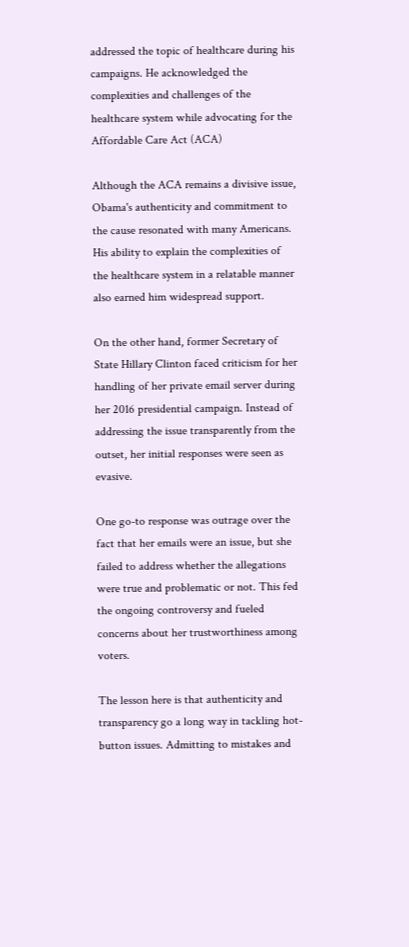addressed the topic of healthcare during his campaigns. He acknowledged the complexities and challenges of the healthcare system while advocating for the Affordable Care Act (ACA)

Although the ACA remains a divisive issue, Obama's authenticity and commitment to the cause resonated with many Americans. His ability to explain the complexities of the healthcare system in a relatable manner also earned him widespread support.

On the other hand, former Secretary of State Hillary Clinton faced criticism for her handling of her private email server during her 2016 presidential campaign. Instead of addressing the issue transparently from the outset, her initial responses were seen as evasive.

One go-to response was outrage over the fact that her emails were an issue, but she failed to address whether the allegations were true and problematic or not. This fed the ongoing controversy and fueled concerns about her trustworthiness among voters.

The lesson here is that authenticity and transparency go a long way in tackling hot-button issues. Admitting to mistakes and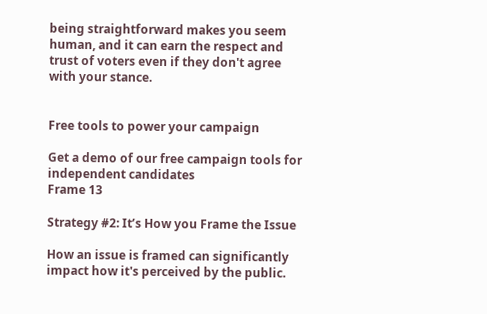being straightforward makes you seem human, and it can earn the respect and trust of voters even if they don't agree with your stance.


Free tools to power your campaign

Get a demo of our free campaign tools for independent candidates
Frame 13

Strategy #2: It’s How you Frame the Issue

How an issue is framed can significantly impact how it's perceived by the public.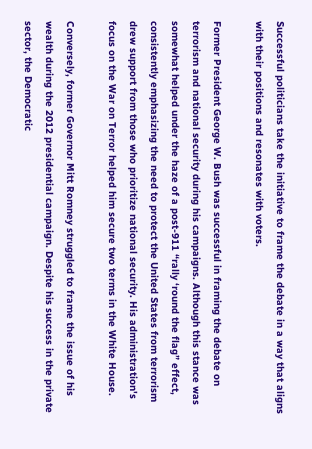Successful politicians take the initiative to frame the debate in a way that aligns with their positions and resonates with voters.

Former President George W. Bush was successful in framing the debate on terrorism and national security during his campaigns. Although this stance was somewhat helped under the haze of a post-911 “rally ‘round the flag” effect, consistently emphasizing the need to protect the United States from terrorism drew support from those who prioritize national security. His administration's focus on the War on Terror helped him secure two terms in the White House.

Conversely, former Governor Mitt Romney struggled to frame the issue of his wealth during the 2012 presidential campaign. Despite his success in the private sector, the Democratic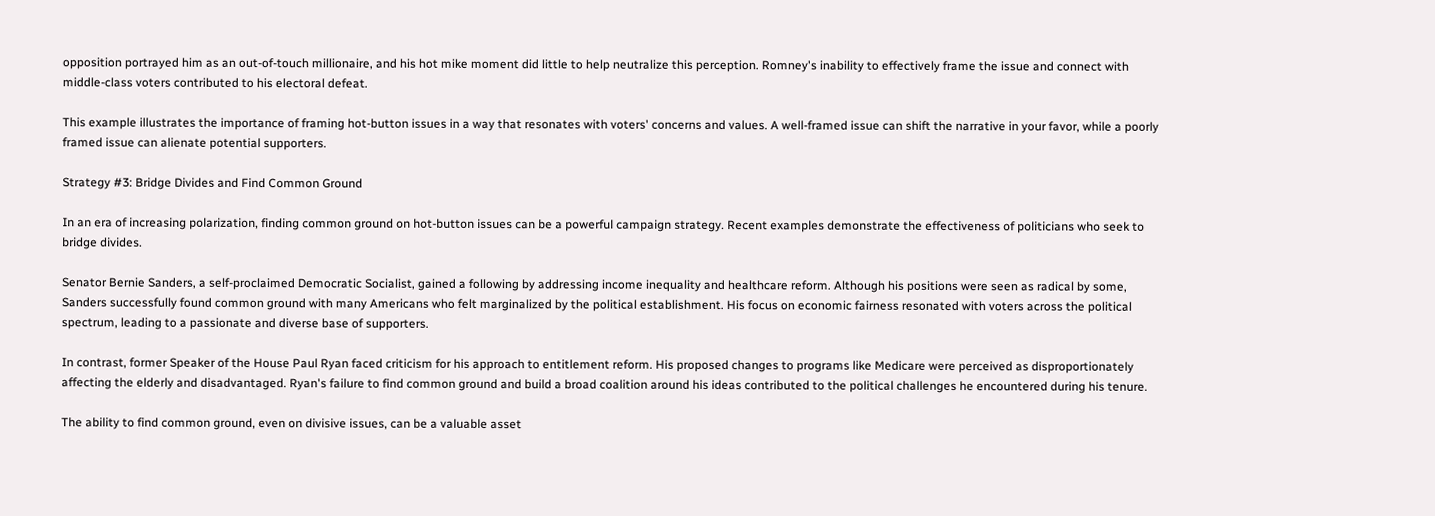opposition portrayed him as an out-of-touch millionaire, and his hot mike moment did little to help neutralize this perception. Romney's inability to effectively frame the issue and connect with middle-class voters contributed to his electoral defeat.

This example illustrates the importance of framing hot-button issues in a way that resonates with voters' concerns and values. A well-framed issue can shift the narrative in your favor, while a poorly framed issue can alienate potential supporters.

Strategy #3: Bridge Divides and Find Common Ground

In an era of increasing polarization, finding common ground on hot-button issues can be a powerful campaign strategy. Recent examples demonstrate the effectiveness of politicians who seek to bridge divides.

Senator Bernie Sanders, a self-proclaimed Democratic Socialist, gained a following by addressing income inequality and healthcare reform. Although his positions were seen as radical by some, Sanders successfully found common ground with many Americans who felt marginalized by the political establishment. His focus on economic fairness resonated with voters across the political spectrum, leading to a passionate and diverse base of supporters.

In contrast, former Speaker of the House Paul Ryan faced criticism for his approach to entitlement reform. His proposed changes to programs like Medicare were perceived as disproportionately affecting the elderly and disadvantaged. Ryan's failure to find common ground and build a broad coalition around his ideas contributed to the political challenges he encountered during his tenure.

The ability to find common ground, even on divisive issues, can be a valuable asset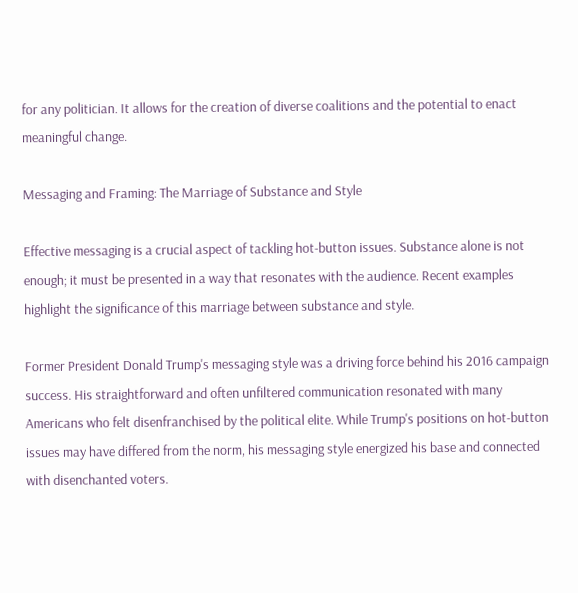for any politician. It allows for the creation of diverse coalitions and the potential to enact meaningful change.

Messaging and Framing: The Marriage of Substance and Style

Effective messaging is a crucial aspect of tackling hot-button issues. Substance alone is not enough; it must be presented in a way that resonates with the audience. Recent examples highlight the significance of this marriage between substance and style.

Former President Donald Trump's messaging style was a driving force behind his 2016 campaign success. His straightforward and often unfiltered communication resonated with many Americans who felt disenfranchised by the political elite. While Trump's positions on hot-button issues may have differed from the norm, his messaging style energized his base and connected with disenchanted voters.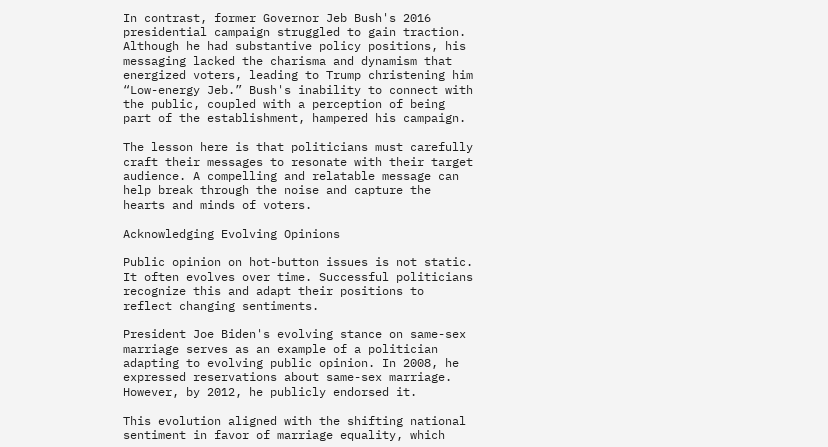In contrast, former Governor Jeb Bush's 2016 presidential campaign struggled to gain traction. Although he had substantive policy positions, his messaging lacked the charisma and dynamism that energized voters, leading to Trump christening him “Low-energy Jeb.” Bush's inability to connect with the public, coupled with a perception of being part of the establishment, hampered his campaign.

The lesson here is that politicians must carefully craft their messages to resonate with their target audience. A compelling and relatable message can help break through the noise and capture the hearts and minds of voters.

Acknowledging Evolving Opinions

Public opinion on hot-button issues is not static. It often evolves over time. Successful politicians recognize this and adapt their positions to reflect changing sentiments.

President Joe Biden's evolving stance on same-sex marriage serves as an example of a politician adapting to evolving public opinion. In 2008, he expressed reservations about same-sex marriage. However, by 2012, he publicly endorsed it.

This evolution aligned with the shifting national sentiment in favor of marriage equality, which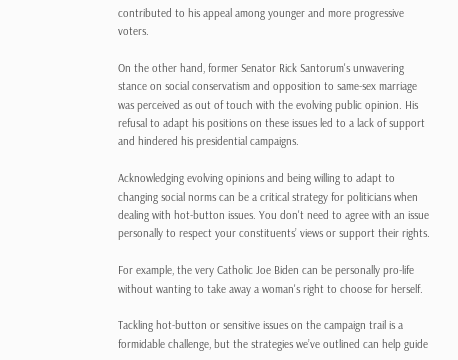contributed to his appeal among younger and more progressive voters.

On the other hand, former Senator Rick Santorum's unwavering stance on social conservatism and opposition to same-sex marriage was perceived as out of touch with the evolving public opinion. His refusal to adapt his positions on these issues led to a lack of support and hindered his presidential campaigns.

Acknowledging evolving opinions and being willing to adapt to changing social norms can be a critical strategy for politicians when dealing with hot-button issues. You don't need to agree with an issue personally to respect your constituents’ views or support their rights.

For example, the very Catholic Joe Biden can be personally pro-life without wanting to take away a woman's right to choose for herself.

Tackling hot-button or sensitive issues on the campaign trail is a formidable challenge, but the strategies we’ve outlined can help guide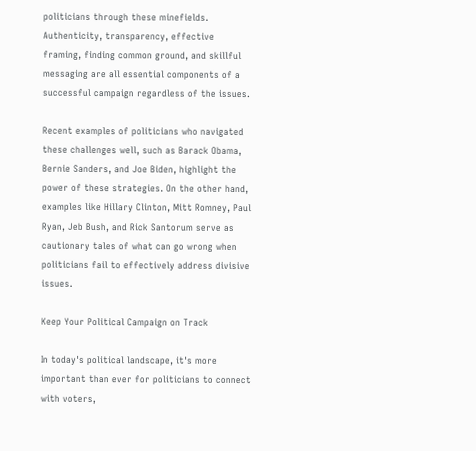politicians through these minefields. Authenticity, transparency, effective framing, finding common ground, and skillful messaging are all essential components of a successful campaign regardless of the issues.

Recent examples of politicians who navigated these challenges well, such as Barack Obama, Bernie Sanders, and Joe Biden, highlight the power of these strategies. On the other hand, examples like Hillary Clinton, Mitt Romney, Paul Ryan, Jeb Bush, and Rick Santorum serve as cautionary tales of what can go wrong when politicians fail to effectively address divisive issues.

Keep Your Political Campaign on Track

In today's political landscape, it's more important than ever for politicians to connect with voters,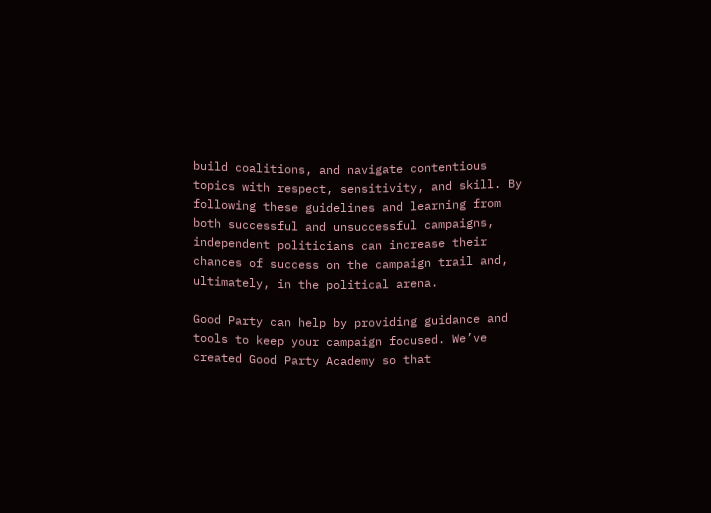build coalitions, and navigate contentious topics with respect, sensitivity, and skill. By following these guidelines and learning from both successful and unsuccessful campaigns, independent politicians can increase their chances of success on the campaign trail and, ultimately, in the political arena.

Good Party can help by providing guidance and tools to keep your campaign focused. We’ve created Good Party Academy so that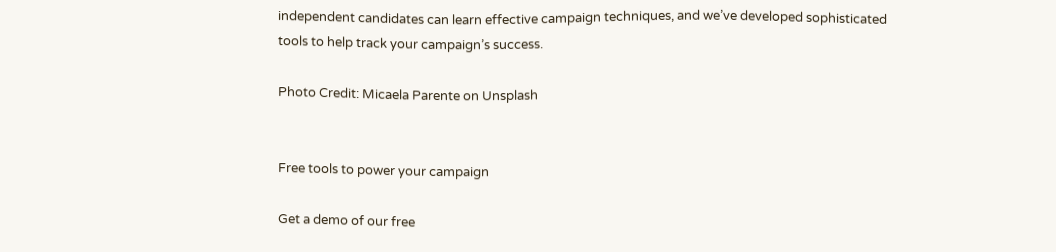independent candidates can learn effective campaign techniques, and we’ve developed sophisticated tools to help track your campaign’s success.

Photo Credit: Micaela Parente on Unsplash


Free tools to power your campaign

Get a demo of our free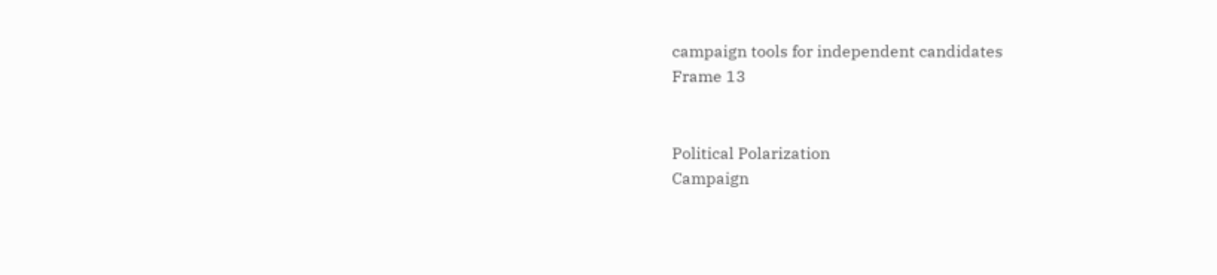campaign tools for independent candidates
Frame 13


Political Polarization
Campaign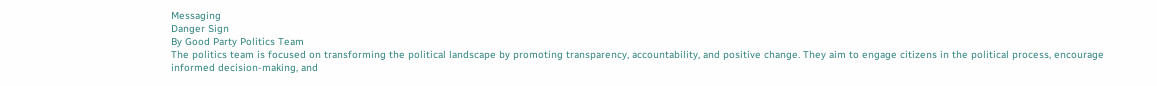Messaging
Danger Sign
By Good Party Politics Team
The politics team is focused on transforming the political landscape by promoting transparency, accountability, and positive change. They aim to engage citizens in the political process, encourage informed decision-making, and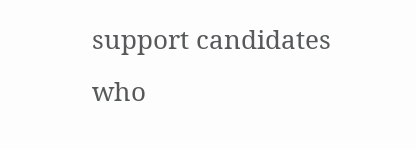support candidates who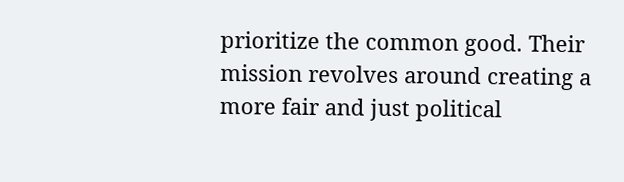prioritize the common good. Their mission revolves around creating a more fair and just political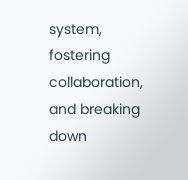system, fostering collaboration, and breaking down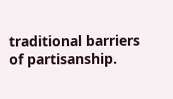traditional barriers of partisanship.